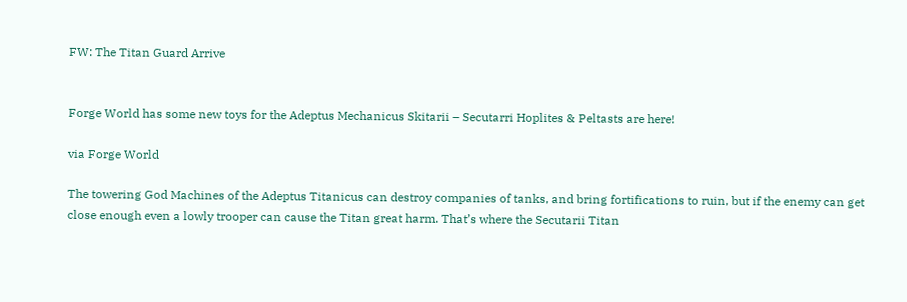FW: The Titan Guard Arrive


Forge World has some new toys for the Adeptus Mechanicus Skitarii – Secutarri Hoplites & Peltasts are here!

via Forge World

The towering God Machines of the Adeptus Titanicus can destroy companies of tanks, and bring fortifications to ruin, but if the enemy can get close enough even a lowly trooper can cause the Titan great harm. That’s where the Secutarii Titan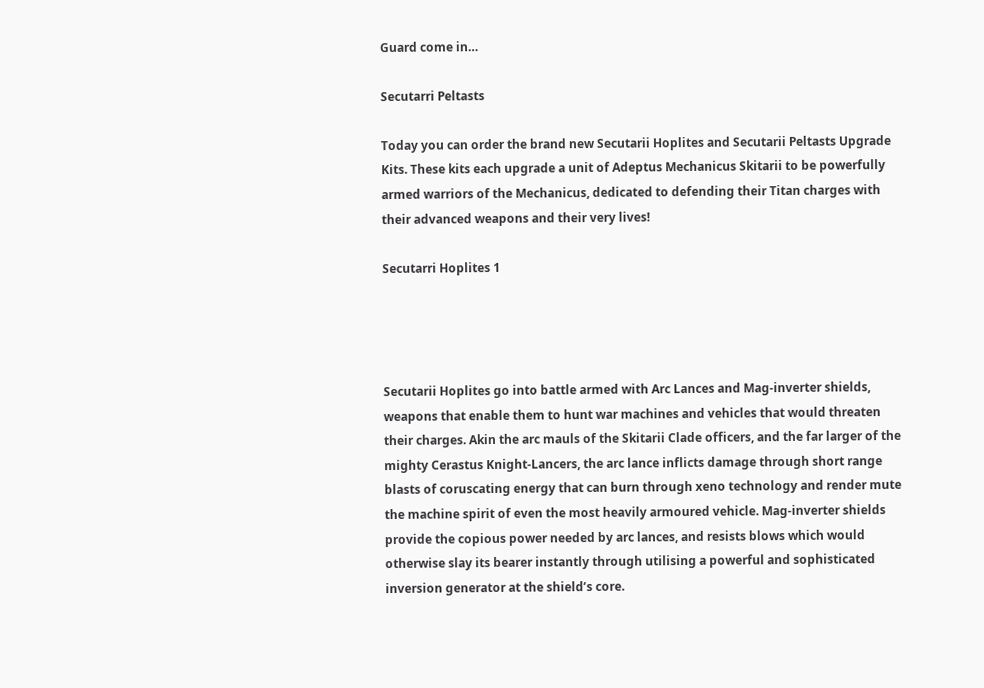Guard come in…

Secutarri Peltasts

Today you can order the brand new Secutarii Hoplites and Secutarii Peltasts Upgrade Kits. These kits each upgrade a unit of Adeptus Mechanicus Skitarii to be powerfully armed warriors of the Mechanicus, dedicated to defending their Titan charges with their advanced weapons and their very lives!

Secutarri Hoplites 1




Secutarii Hoplites go into battle armed with Arc Lances and Mag-inverter shields, weapons that enable them to hunt war machines and vehicles that would threaten their charges. Akin the arc mauls of the Skitarii Clade officers, and the far larger of the mighty Cerastus Knight-Lancers, the arc lance inflicts damage through short range blasts of coruscating energy that can burn through xeno technology and render mute the machine spirit of even the most heavily armoured vehicle. Mag-inverter shields provide the copious power needed by arc lances, and resists blows which would otherwise slay its bearer instantly through utilising a powerful and sophisticated inversion generator at the shield’s core.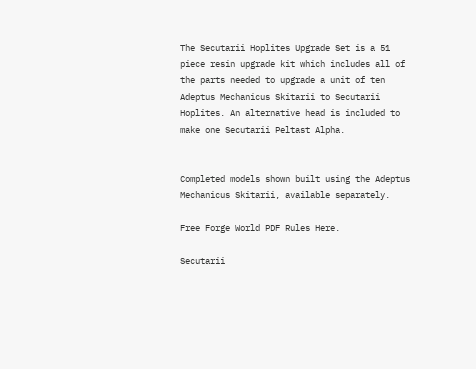The Secutarii Hoplites Upgrade Set is a 51 piece resin upgrade kit which includes all of the parts needed to upgrade a unit of ten Adeptus Mechanicus Skitarii to Secutarii Hoplites. An alternative head is included to make one Secutarii Peltast Alpha.


Completed models shown built using the Adeptus Mechanicus Skitarii, available separately.

Free Forge World PDF Rules Here.

Secutarii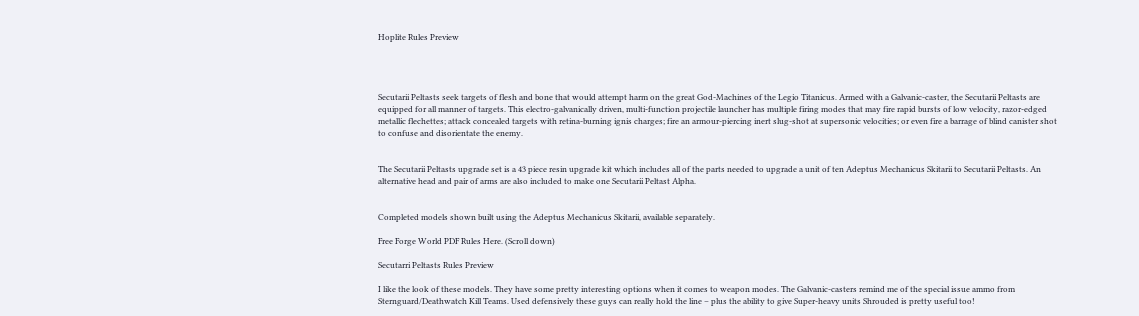Hoplite Rules Preview




Secutarii Peltasts seek targets of flesh and bone that would attempt harm on the great God-Machines of the Legio Titanicus. Armed with a Galvanic-caster, the Secutarii Peltasts are equipped for all manner of targets. This electro-galvanically driven, multi-function projectile launcher has multiple firing modes that may fire rapid bursts of low velocity, razor-edged metallic flechettes; attack concealed targets with retina-burning ignis charges; fire an armour-piercing inert slug-shot at supersonic velocities; or even fire a barrage of blind canister shot to confuse and disorientate the enemy.


The Secutarii Peltasts upgrade set is a 43 piece resin upgrade kit which includes all of the parts needed to upgrade a unit of ten Adeptus Mechanicus Skitarii to Secutarii Peltasts. An alternative head and pair of arms are also included to make one Secutarii Peltast Alpha.


Completed models shown built using the Adeptus Mechanicus Skitarii, available separately.

Free Forge World PDF Rules Here. (Scroll down)

Secutarri Peltasts Rules Preview

I like the look of these models. They have some pretty interesting options when it comes to weapon modes. The Galvanic-casters remind me of the special issue ammo from Sternguard/Deathwatch Kill Teams. Used defensively these guys can really hold the line – plus the ability to give Super-heavy units Shrouded is pretty useful too!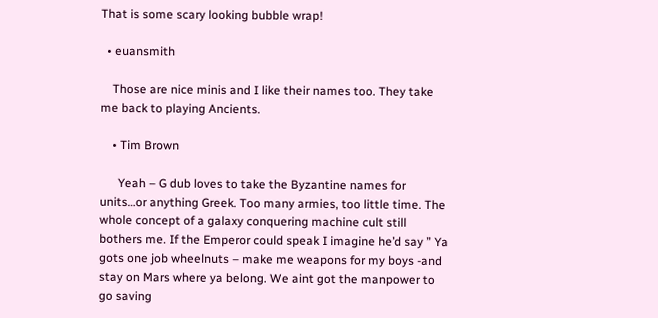That is some scary looking bubble wrap!

  • euansmith

    Those are nice minis and I like their names too. They take me back to playing Ancients.

    • Tim Brown

      Yeah – G dub loves to take the Byzantine names for units…or anything Greek. Too many armies, too little time. The whole concept of a galaxy conquering machine cult still bothers me. If the Emperor could speak I imagine he’d say ” Ya gots one job wheelnuts – make me weapons for my boys -and stay on Mars where ya belong. We aint got the manpower to go saving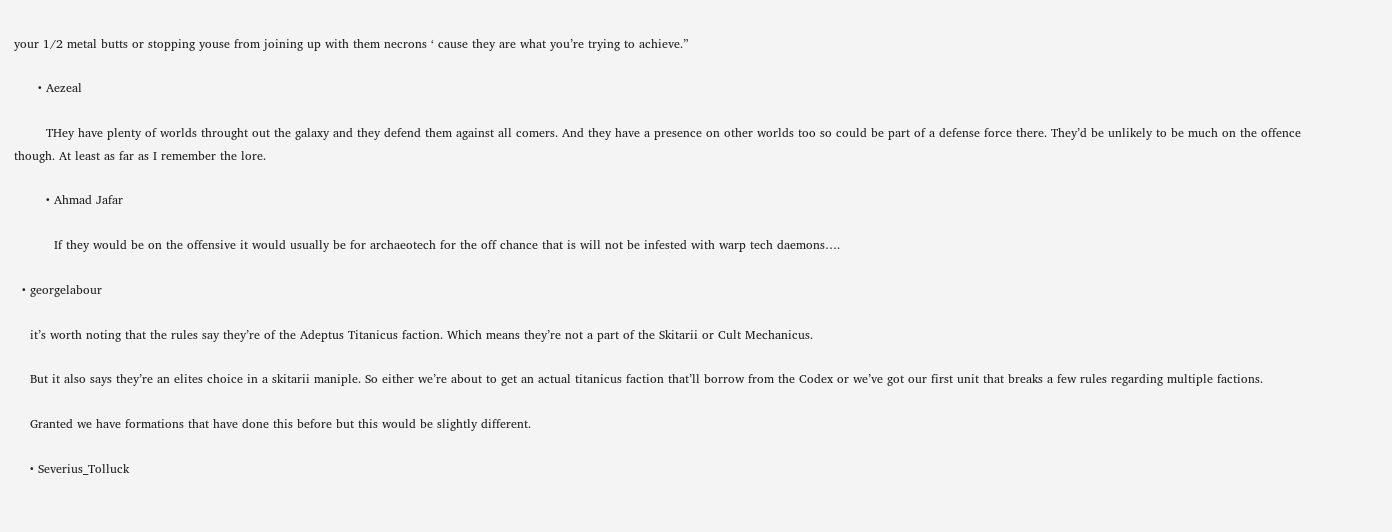your 1/2 metal butts or stopping youse from joining up with them necrons ‘ cause they are what you’re trying to achieve.”

      • Aezeal

        THey have plenty of worlds throught out the galaxy and they defend them against all comers. And they have a presence on other worlds too so could be part of a defense force there. They’d be unlikely to be much on the offence though. At least as far as I remember the lore.

        • Ahmad Jafar

          If they would be on the offensive it would usually be for archaeotech for the off chance that is will not be infested with warp tech daemons….

  • georgelabour

    it’s worth noting that the rules say they’re of the Adeptus Titanicus faction. Which means they’re not a part of the Skitarii or Cult Mechanicus.

    But it also says they’re an elites choice in a skitarii maniple. So either we’re about to get an actual titanicus faction that’ll borrow from the Codex or we’ve got our first unit that breaks a few rules regarding multiple factions.

    Granted we have formations that have done this before but this would be slightly different.

    • Severius_Tolluck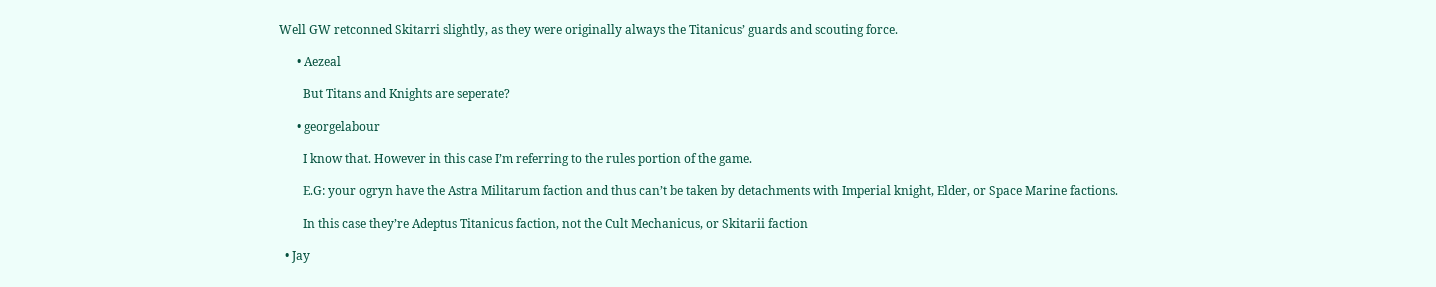Well GW retconned Skitarri slightly, as they were originally always the Titanicus’ guards and scouting force.

      • Aezeal

        But Titans and Knights are seperate?

      • georgelabour

        I know that. However in this case I’m referring to the rules portion of the game.

        E.G: your ogryn have the Astra Militarum faction and thus can’t be taken by detachments with Imperial knight, Elder, or Space Marine factions.

        In this case they’re Adeptus Titanicus faction, not the Cult Mechanicus, or Skitarii faction

  • Jay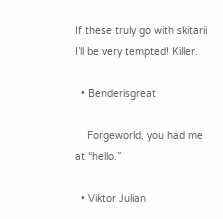If these truly go with skitarii I’ll be very tempted! Killer.

  • Benderisgreat

    Forgeworld, you had me at “hello.”

  • Viktor Julian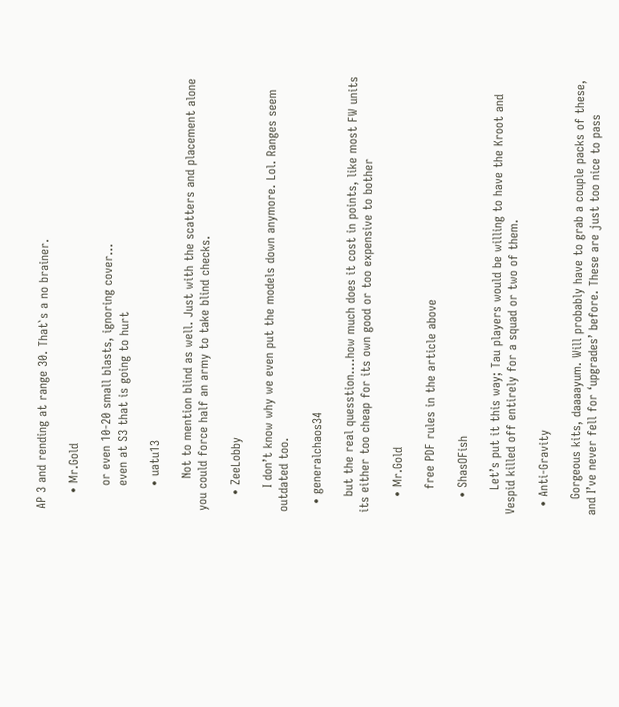AP 3 and rending at range 30. That`s a no brainer.

    • Mr.Gold

      or even 10-20 small blasts, ignoring cover…
      even at S3 that is going to hurt

      • uatu13

        Not to mention blind as well. Just with the scatters and placement alone you could force half an army to take blind checks.

    • ZeeLobby

      I don’t know why we even put the models down anymore. Lol. Ranges seem outdated too.

  • generalchaos34

    but the real quesstion….how much does it cost in points, like most FW units its either too cheap for its own good or too expensive to bother

    • Mr.Gold

      free PDF rules in the article above

    • ShasOFish

      Let’s put it this way; Tau players would be willing to have the Kroot and Vespid killed off entirely for a squad or two of them.

  • Anti-Gravity

    Gorgeous kits, daaaayum. Will probably have to grab a couple packs of these, and I’ve never fell for ‘upgrades’ before. These are just too nice to pass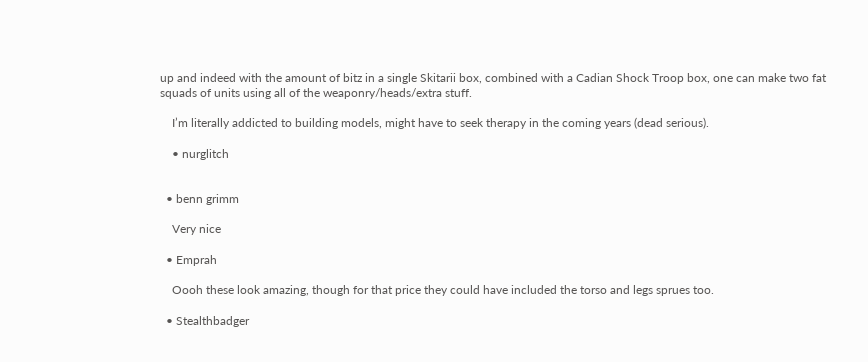up and indeed with the amount of bitz in a single Skitarii box, combined with a Cadian Shock Troop box, one can make two fat squads of units using all of the weaponry/heads/extra stuff.

    I’m literally addicted to building models, might have to seek therapy in the coming years (dead serious).

    • nurglitch


  • benn grimm

    Very nice

  • Emprah

    Oooh these look amazing, though for that price they could have included the torso and legs sprues too.

  • Stealthbadger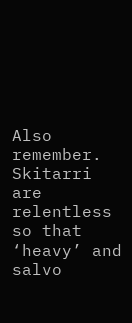Also remember. Skitarri are relentless so that ‘heavy’ and salvo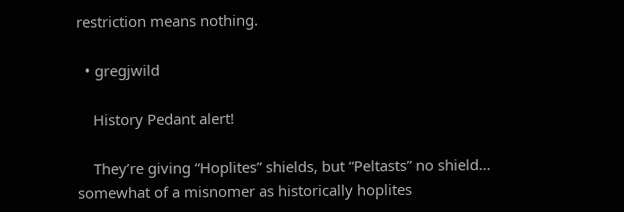restriction means nothing.

  • gregjwild

    History Pedant alert!

    They’re giving “Hoplites” shields, but “Peltasts” no shield… somewhat of a misnomer as historically hoplites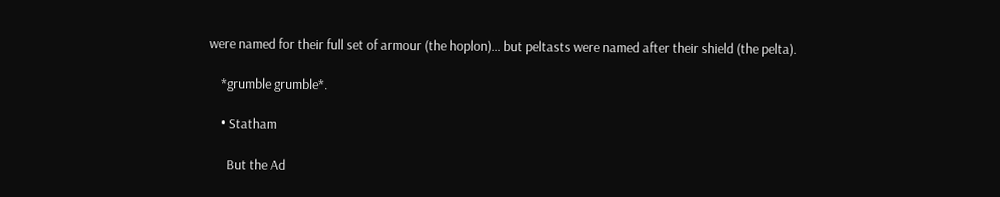were named for their full set of armour (the hoplon)… but peltasts were named after their shield (the pelta).

    *grumble grumble*.

    • Statham

      But the Ad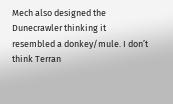Mech also designed the Dunecrawler thinking it resembled a donkey/mule. I don’t think Terran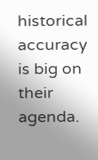historical accuracy is big on their agenda.